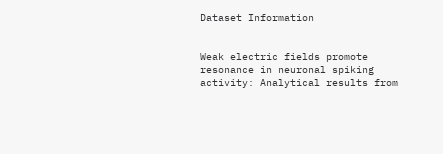Dataset Information


Weak electric fields promote resonance in neuronal spiking activity: Analytical results from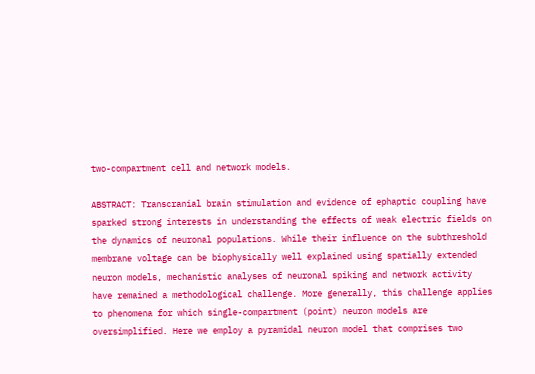two-compartment cell and network models.

ABSTRACT: Transcranial brain stimulation and evidence of ephaptic coupling have sparked strong interests in understanding the effects of weak electric fields on the dynamics of neuronal populations. While their influence on the subthreshold membrane voltage can be biophysically well explained using spatially extended neuron models, mechanistic analyses of neuronal spiking and network activity have remained a methodological challenge. More generally, this challenge applies to phenomena for which single-compartment (point) neuron models are oversimplified. Here we employ a pyramidal neuron model that comprises two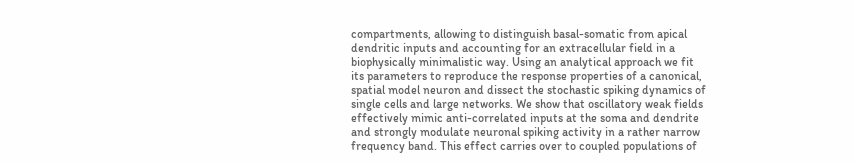compartments, allowing to distinguish basal-somatic from apical dendritic inputs and accounting for an extracellular field in a biophysically minimalistic way. Using an analytical approach we fit its parameters to reproduce the response properties of a canonical, spatial model neuron and dissect the stochastic spiking dynamics of single cells and large networks. We show that oscillatory weak fields effectively mimic anti-correlated inputs at the soma and dendrite and strongly modulate neuronal spiking activity in a rather narrow frequency band. This effect carries over to coupled populations of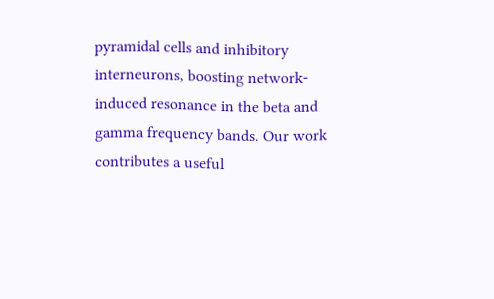pyramidal cells and inhibitory interneurons, boosting network-induced resonance in the beta and gamma frequency bands. Our work contributes a useful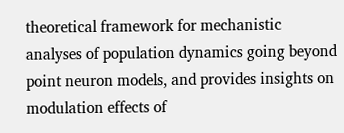theoretical framework for mechanistic analyses of population dynamics going beyond point neuron models, and provides insights on modulation effects of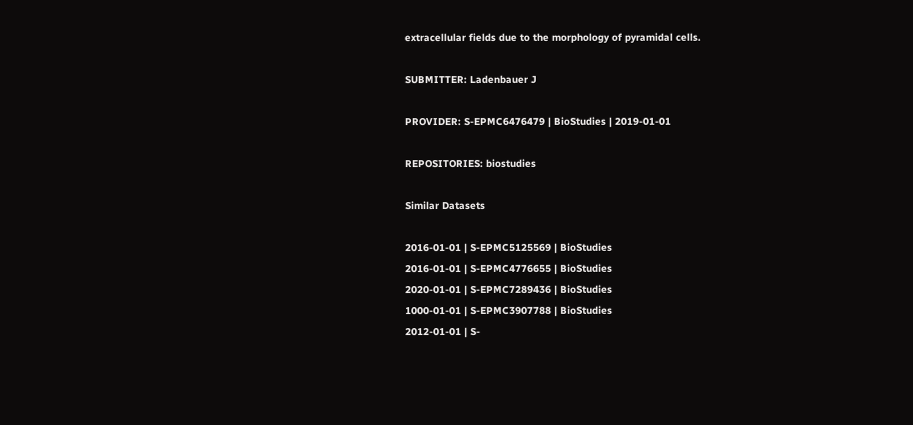extracellular fields due to the morphology of pyramidal cells.

SUBMITTER: Ladenbauer J

PROVIDER: S-EPMC6476479 | BioStudies | 2019-01-01

REPOSITORIES: biostudies

Similar Datasets

2016-01-01 | S-EPMC5125569 | BioStudies
2016-01-01 | S-EPMC4776655 | BioStudies
2020-01-01 | S-EPMC7289436 | BioStudies
1000-01-01 | S-EPMC3907788 | BioStudies
2012-01-01 | S-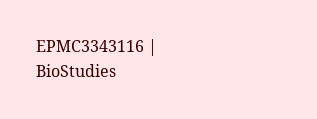EPMC3343116 | BioStudies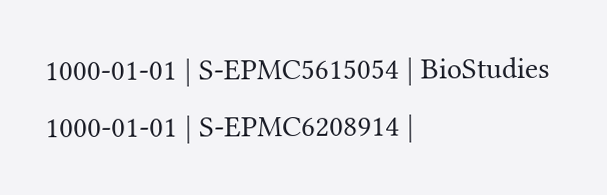1000-01-01 | S-EPMC5615054 | BioStudies
1000-01-01 | S-EPMC6208914 |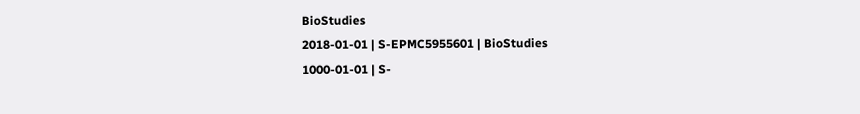BioStudies
2018-01-01 | S-EPMC5955601 | BioStudies
1000-01-01 | S-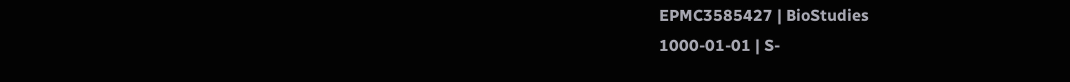EPMC3585427 | BioStudies
1000-01-01 | S-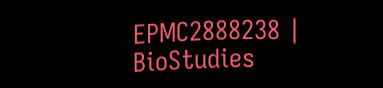EPMC2888238 | BioStudies